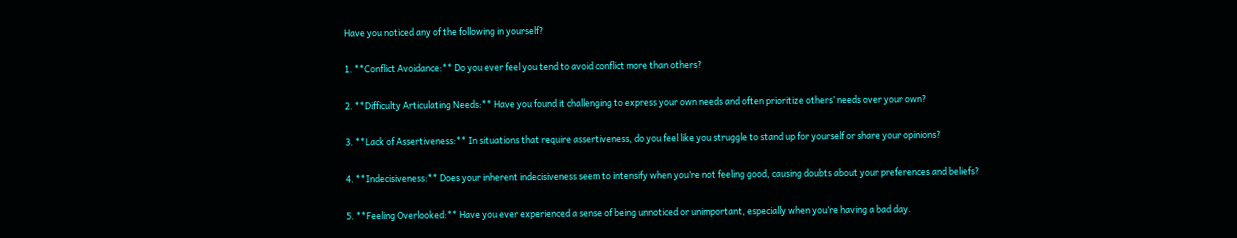Have you noticed any of the following in yourself?

1. **Conflict Avoidance:** Do you ever feel you tend to avoid conflict more than others?

2. **Difficulty Articulating Needs:** Have you found it challenging to express your own needs and often prioritize others’ needs over your own?

3. **Lack of Assertiveness:** In situations that require assertiveness, do you feel like you struggle to stand up for yourself or share your opinions?

4. **Indecisiveness:** Does your inherent indecisiveness seem to intensify when you’re not feeling good, causing doubts about your preferences and beliefs?

5. **Feeling Overlooked:** Have you ever experienced a sense of being unnoticed or unimportant, especially when you’re having a bad day.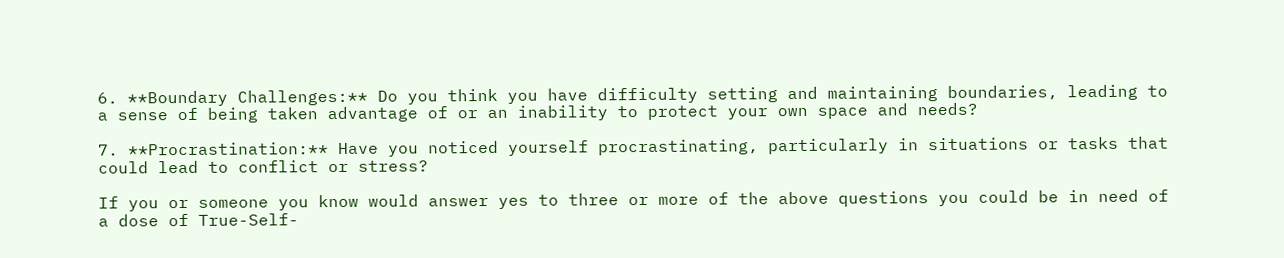6. **Boundary Challenges:** Do you think you have difficulty setting and maintaining boundaries, leading to a sense of being taken advantage of or an inability to protect your own space and needs?

7. **Procrastination:** Have you noticed yourself procrastinating, particularly in situations or tasks that could lead to conflict or stress?

If you or someone you know would answer yes to three or more of the above questions you could be in need of a dose of True-Self-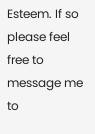Esteem. If so please feel free to message me to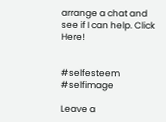arrange a chat and see if I can help. Click Here!


#selfesteem #selfimage

Leave a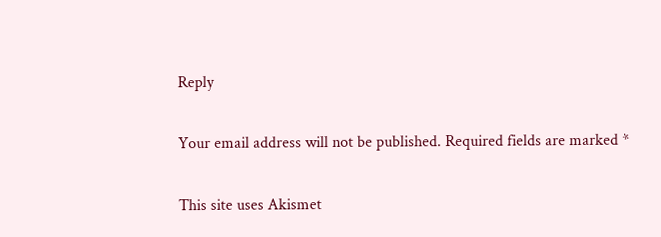Reply

Your email address will not be published. Required fields are marked *

This site uses Akismet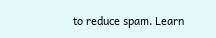to reduce spam. Learn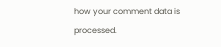how your comment data is processed.